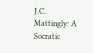J.C. Mattingly: A Socratic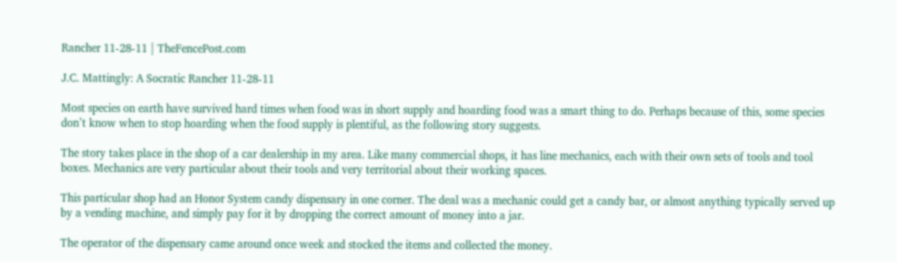Rancher 11-28-11 | TheFencePost.com

J.C. Mattingly: A Socratic Rancher 11-28-11

Most species on earth have survived hard times when food was in short supply and hoarding food was a smart thing to do. Perhaps because of this, some species don’t know when to stop hoarding when the food supply is plentiful, as the following story suggests.

The story takes place in the shop of a car dealership in my area. Like many commercial shops, it has line mechanics, each with their own sets of tools and tool boxes. Mechanics are very particular about their tools and very territorial about their working spaces.

This particular shop had an Honor System candy dispensary in one corner. The deal was a mechanic could get a candy bar, or almost anything typically served up by a vending machine, and simply pay for it by dropping the correct amount of money into a jar.

The operator of the dispensary came around once week and stocked the items and collected the money.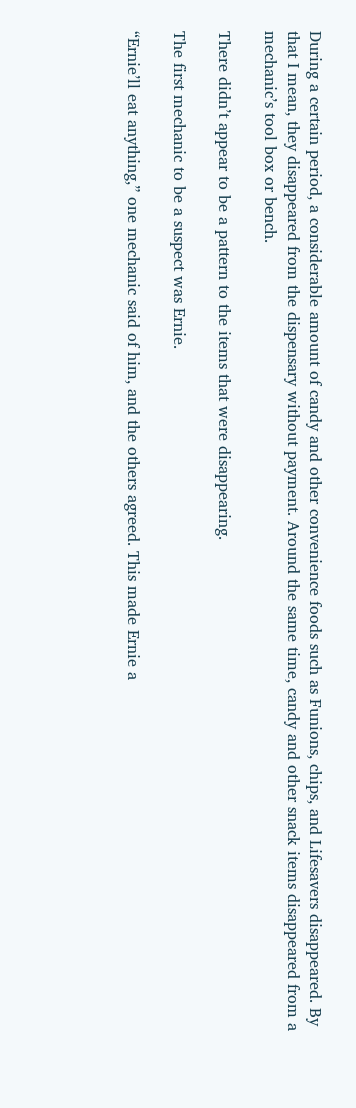During a certain period, a considerable amount of candy and other convenience foods such as Funions, chips, and Lifesavers disappeared. By that I mean, they disappeared from the dispensary without payment. Around the same time, candy and other snack items disappeared from a mechanic’s tool box or bench.

There didn’t appear to be a pattern to the items that were disappearing.

The first mechanic to be a suspect was Ernie.

“Ernie’ll eat anything,” one mechanic said of him, and the others agreed. This made Ernie a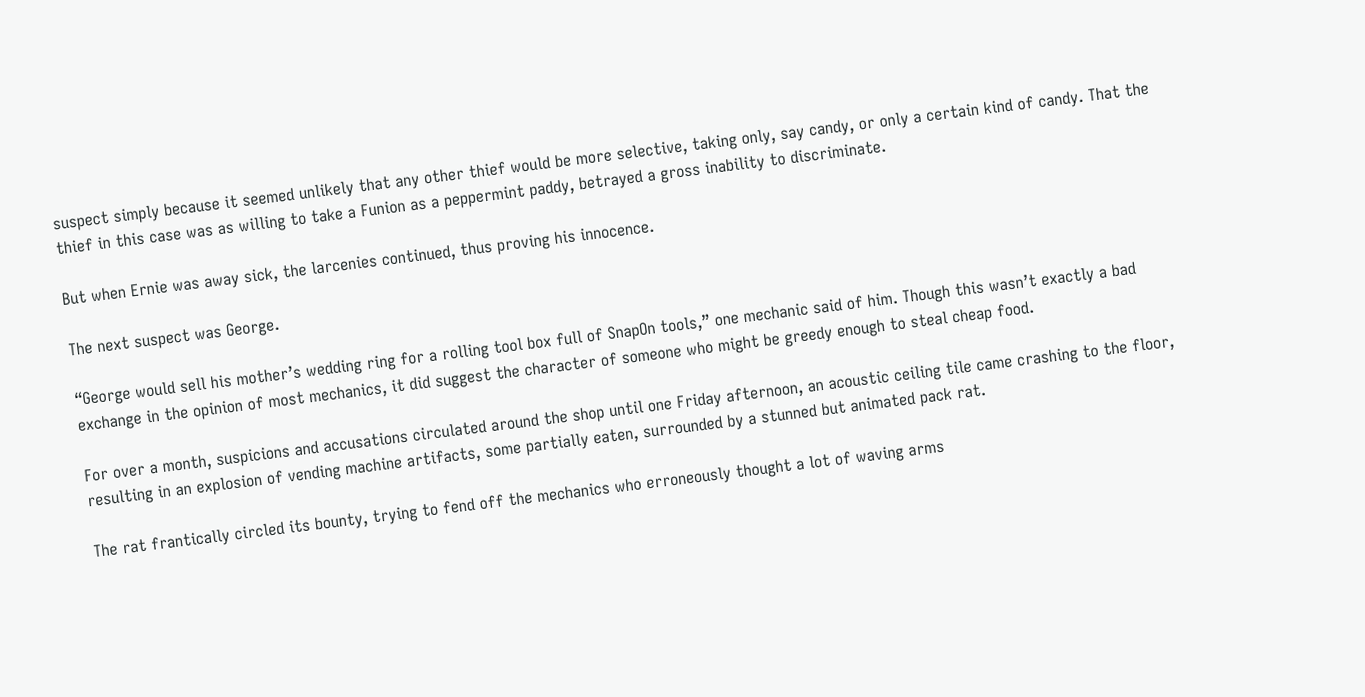suspect simply because it seemed unlikely that any other thief would be more selective, taking only, say candy, or only a certain kind of candy. That the thief in this case was as willing to take a Funion as a peppermint paddy, betrayed a gross inability to discriminate.

But when Ernie was away sick, the larcenies continued, thus proving his innocence.

The next suspect was George.

“George would sell his mother’s wedding ring for a rolling tool box full of SnapOn tools,” one mechanic said of him. Though this wasn’t exactly a bad exchange in the opinion of most mechanics, it did suggest the character of someone who might be greedy enough to steal cheap food.

For over a month, suspicions and accusations circulated around the shop until one Friday afternoon, an acoustic ceiling tile came crashing to the floor, resulting in an explosion of vending machine artifacts, some partially eaten, surrounded by a stunned but animated pack rat.

The rat frantically circled its bounty, trying to fend off the mechanics who erroneously thought a lot of waving arms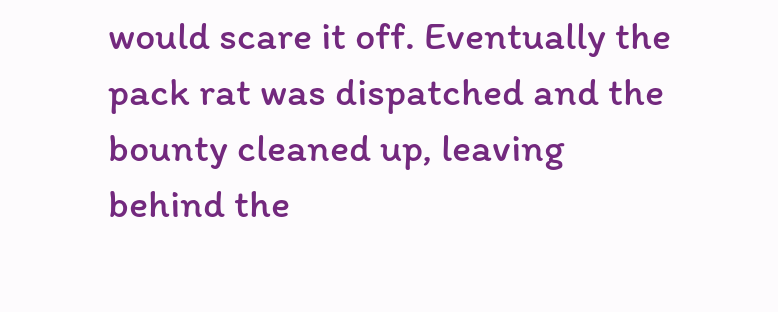would scare it off. Eventually the pack rat was dispatched and the bounty cleaned up, leaving behind the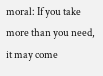moral: If you take more than you need, it may come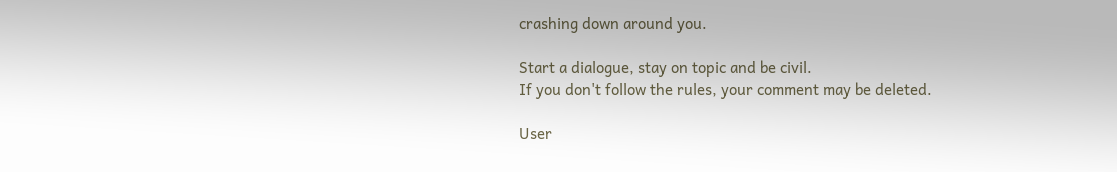crashing down around you.

Start a dialogue, stay on topic and be civil.
If you don't follow the rules, your comment may be deleted.

User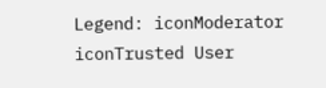Legend: iconModerator iconTrusted User